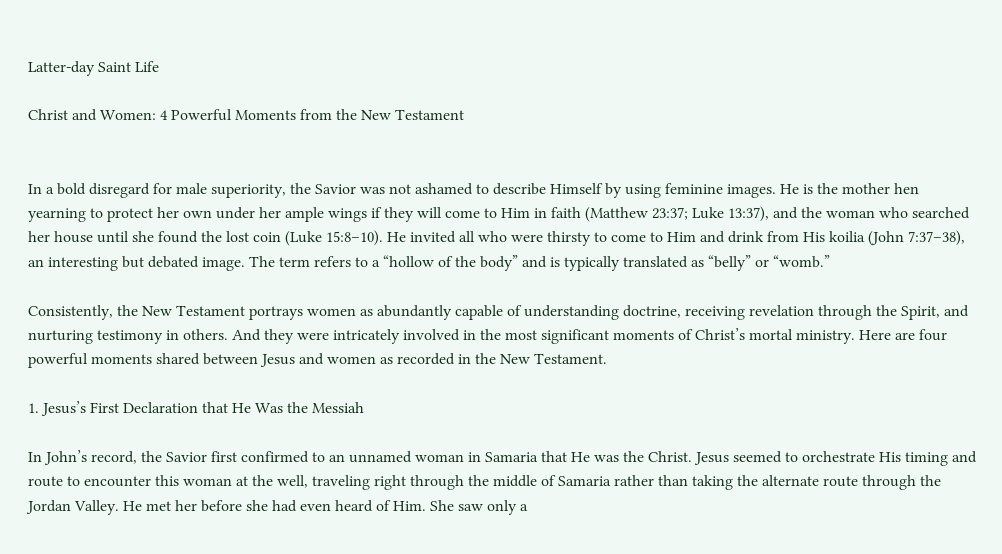Latter-day Saint Life

Christ and Women: 4 Powerful Moments from the New Testament


In a bold disregard for male superiority, the Savior was not ashamed to describe Himself by using feminine images. He is the mother hen yearning to protect her own under her ample wings if they will come to Him in faith (Matthew 23:37; Luke 13:37), and the woman who searched her house until she found the lost coin (Luke 15:8–10). He invited all who were thirsty to come to Him and drink from His koilia (John 7:37–38), an interesting but debated image. The term refers to a “hollow of the body” and is typically translated as “belly” or “womb.”

Consistently, the New Testament portrays women as abundantly capable of understanding doctrine, receiving revelation through the Spirit, and nurturing testimony in others. And they were intricately involved in the most significant moments of Christ’s mortal ministry. Here are four powerful moments shared between Jesus and women as recorded in the New Testament.

1. Jesus’s First Declaration that He Was the Messiah

In John’s record, the Savior first confirmed to an unnamed woman in Samaria that He was the Christ. Jesus seemed to orchestrate His timing and route to encounter this woman at the well, traveling right through the middle of Samaria rather than taking the alternate route through the Jordan Valley. He met her before she had even heard of Him. She saw only a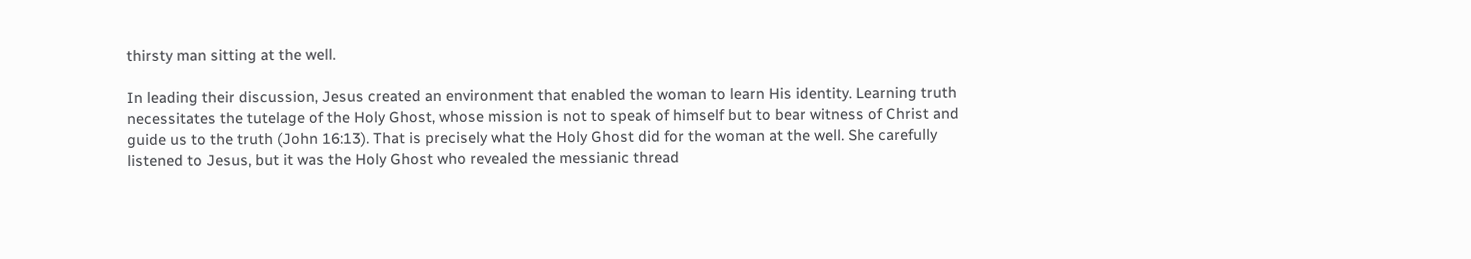thirsty man sitting at the well.

In leading their discussion, Jesus created an environment that enabled the woman to learn His identity. Learning truth necessitates the tutelage of the Holy Ghost, whose mission is not to speak of himself but to bear witness of Christ and guide us to the truth (John 16:13). That is precisely what the Holy Ghost did for the woman at the well. She carefully listened to Jesus, but it was the Holy Ghost who revealed the messianic thread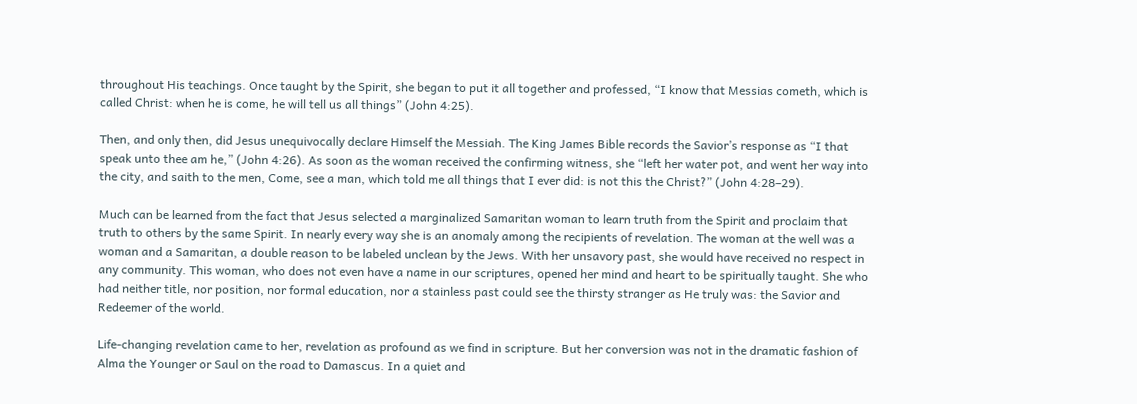throughout His teachings. Once taught by the Spirit, she began to put it all together and professed, “I know that Messias cometh, which is called Christ: when he is come, he will tell us all things” (John 4:25).

Then, and only then, did Jesus unequivocally declare Himself the Messiah. The King James Bible records the Savior’s response as “I that speak unto thee am he,” (John 4:26). As soon as the woman received the confirming witness, she “left her water pot, and went her way into the city, and saith to the men, Come, see a man, which told me all things that I ever did: is not this the Christ?” (John 4:28–29).

Much can be learned from the fact that Jesus selected a marginalized Samaritan woman to learn truth from the Spirit and proclaim that truth to others by the same Spirit. In nearly every way she is an anomaly among the recipients of revelation. The woman at the well was a woman and a Samaritan, a double reason to be labeled unclean by the Jews. With her unsavory past, she would have received no respect in any community. This woman, who does not even have a name in our scriptures, opened her mind and heart to be spiritually taught. She who had neither title, nor position, nor formal education, nor a stainless past could see the thirsty stranger as He truly was: the Savior and Redeemer of the world.

Life-changing revelation came to her, revelation as profound as we find in scripture. But her conversion was not in the dramatic fashion of Alma the Younger or Saul on the road to Damascus. In a quiet and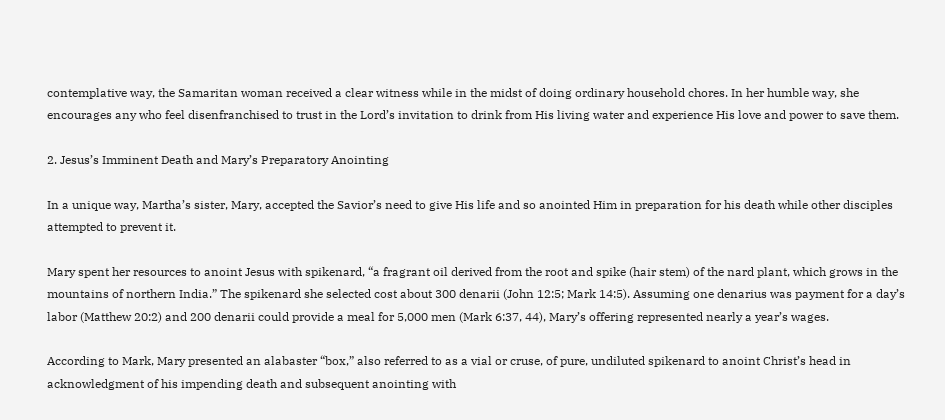contemplative way, the Samaritan woman received a clear witness while in the midst of doing ordinary household chores. In her humble way, she encourages any who feel disenfranchised to trust in the Lord’s invitation to drink from His living water and experience His love and power to save them.

2. Jesus’s Imminent Death and Mary’s Preparatory Anointing

In a unique way, Martha’s sister, Mary, accepted the Savior’s need to give His life and so anointed Him in preparation for his death while other disciples attempted to prevent it.

Mary spent her resources to anoint Jesus with spikenard, “a fragrant oil derived from the root and spike (hair stem) of the nard plant, which grows in the mountains of northern India.” The spikenard she selected cost about 300 denarii (John 12:5; Mark 14:5). Assuming one denarius was payment for a day’s labor (Matthew 20:2) and 200 denarii could provide a meal for 5,000 men (Mark 6:37, 44), Mary’s offering represented nearly a year’s wages.

According to Mark, Mary presented an alabaster “box,” also referred to as a vial or cruse, of pure, undiluted spikenard to anoint Christ’s head in acknowledgment of his impending death and subsequent anointing with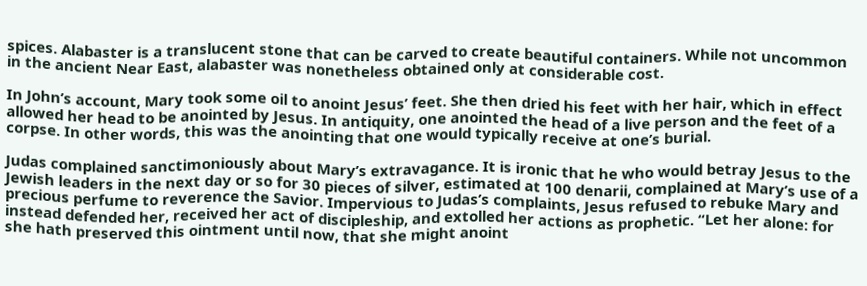spices. Alabaster is a translucent stone that can be carved to create beautiful containers. While not uncommon in the ancient Near East, alabaster was nonetheless obtained only at considerable cost.

In John’s account, Mary took some oil to anoint Jesus’ feet. She then dried his feet with her hair, which in effect allowed her head to be anointed by Jesus. In antiquity, one anointed the head of a live person and the feet of a corpse. In other words, this was the anointing that one would typically receive at one’s burial.

Judas complained sanctimoniously about Mary’s extravagance. It is ironic that he who would betray Jesus to the Jewish leaders in the next day or so for 30 pieces of silver, estimated at 100 denarii, complained at Mary’s use of a precious perfume to reverence the Savior. Impervious to Judas’s complaints, Jesus refused to rebuke Mary and instead defended her, received her act of discipleship, and extolled her actions as prophetic. “Let her alone: for she hath preserved this ointment until now, that she might anoint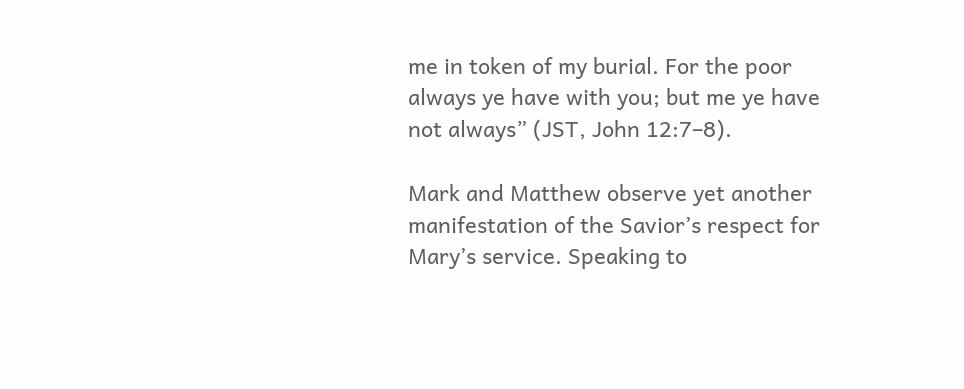me in token of my burial. For the poor always ye have with you; but me ye have not always” (JST, John 12:7–8).

Mark and Matthew observe yet another manifestation of the Savior’s respect for Mary’s service. Speaking to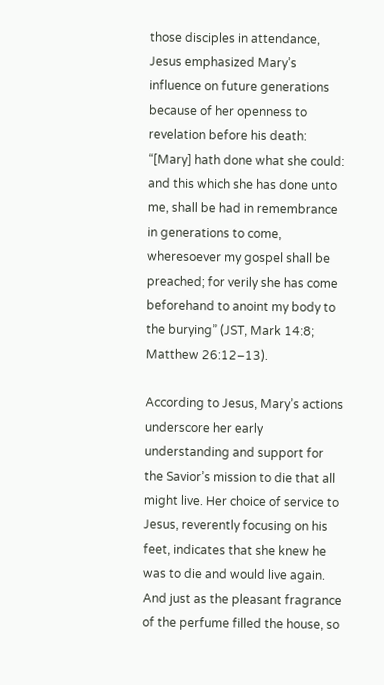those disciples in attendance, Jesus emphasized Mary’s influence on future generations because of her openness to revelation before his death: “[Mary] hath done what she could: and this which she has done unto me, shall be had in remembrance in generations to come, wheresoever my gospel shall be preached; for verily she has come beforehand to anoint my body to the burying” (JST, Mark 14:8; Matthew 26:12–13).

According to Jesus, Mary’s actions underscore her early understanding and support for the Savior’s mission to die that all might live. Her choice of service to Jesus, reverently focusing on his feet, indicates that she knew he was to die and would live again. And just as the pleasant fragrance of the perfume filled the house, so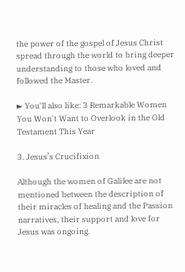the power of the gospel of Jesus Christ spread through the world to bring deeper understanding to those who loved and followed the Master.

► You'll also like: 3 Remarkable Women You Won't Want to Overlook in the Old Testament This Year

3. Jesus’s Crucifixion

Although the women of Galilee are not mentioned between the description of their miracles of healing and the Passion narratives, their support and love for Jesus was ongoing.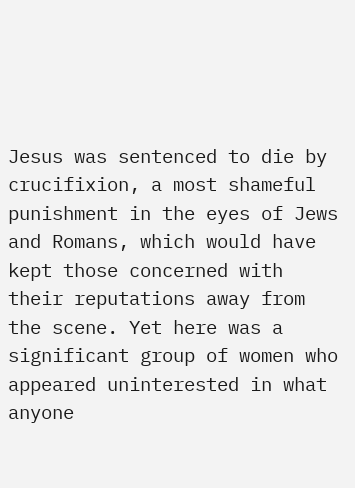Jesus was sentenced to die by crucifixion, a most shameful punishment in the eyes of Jews and Romans, which would have kept those concerned with their reputations away from the scene. Yet here was a significant group of women who appeared uninterested in what anyone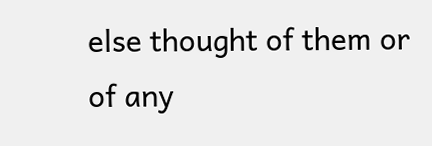else thought of them or of any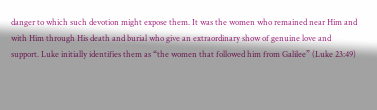danger to which such devotion might expose them. It was the women who remained near Him and with Him through His death and burial who give an extraordinary show of genuine love and support. Luke initially identifies them as “the women that followed him from Galilee” (Luke 23:49)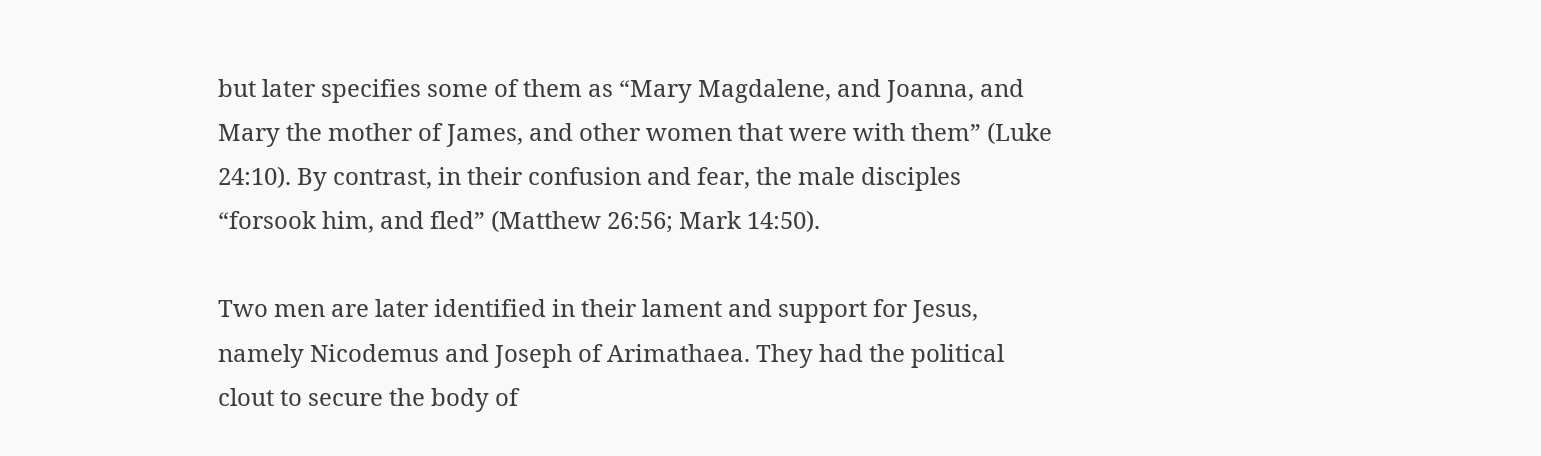but later specifies some of them as “Mary Magdalene, and Joanna, and Mary the mother of James, and other women that were with them” (Luke 24:10). By contrast, in their confusion and fear, the male disciples “forsook him, and fled” (Matthew 26:56; Mark 14:50).

Two men are later identified in their lament and support for Jesus, namely Nicodemus and Joseph of Arimathaea. They had the political clout to secure the body of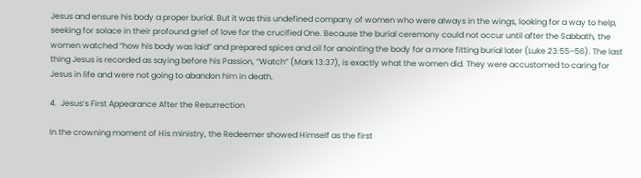Jesus and ensure his body a proper burial. But it was this undefined company of women who were always in the wings, looking for a way to help, seeking for solace in their profound grief of love for the crucified One. Because the burial ceremony could not occur until after the Sabbath, the women watched “how his body was laid” and prepared spices and oil for anointing the body for a more fitting burial later (Luke 23:55–56). The last thing Jesus is recorded as saying before his Passion, “Watch” (Mark 13:37), is exactly what the women did. They were accustomed to caring for Jesus in life and were not going to abandon him in death.

4.  Jesus’s First Appearance After the Resurrection

In the crowning moment of His ministry, the Redeemer showed Himself as the first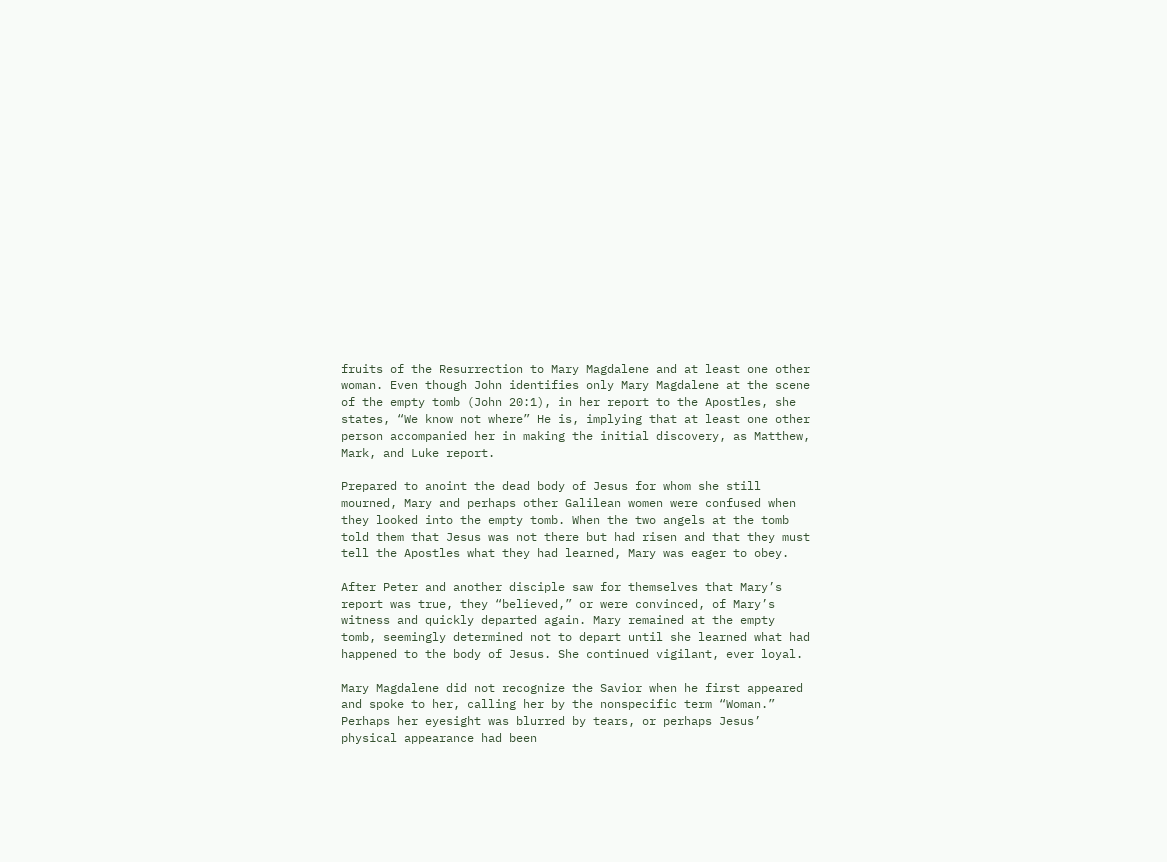fruits of the Resurrection to Mary Magdalene and at least one other woman. Even though John identifies only Mary Magdalene at the scene of the empty tomb (John 20:1), in her report to the Apostles, she states, “We know not where” He is, implying that at least one other person accompanied her in making the initial discovery, as Matthew, Mark, and Luke report.

Prepared to anoint the dead body of Jesus for whom she still mourned, Mary and perhaps other Galilean women were confused when they looked into the empty tomb. When the two angels at the tomb told them that Jesus was not there but had risen and that they must tell the Apostles what they had learned, Mary was eager to obey.

After Peter and another disciple saw for themselves that Mary’s report was true, they “believed,” or were convinced, of Mary’s witness and quickly departed again. Mary remained at the empty tomb, seemingly determined not to depart until she learned what had happened to the body of Jesus. She continued vigilant, ever loyal.

Mary Magdalene did not recognize the Savior when he first appeared and spoke to her, calling her by the nonspecific term “Woman.” Perhaps her eyesight was blurred by tears, or perhaps Jesus’ physical appearance had been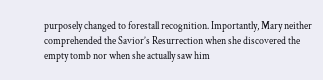purposely changed to forestall recognition. Importantly, Mary neither comprehended the Savior’s Resurrection when she discovered the empty tomb nor when she actually saw him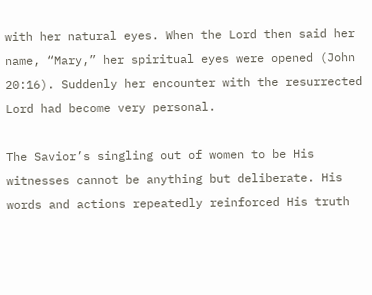with her natural eyes. When the Lord then said her name, “Mary,” her spiritual eyes were opened (John 20:16). Suddenly her encounter with the resurrected Lord had become very personal.

The Savior’s singling out of women to be His witnesses cannot be anything but deliberate. His words and actions repeatedly reinforced His truth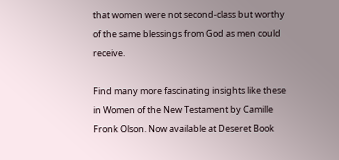that women were not second-class but worthy of the same blessings from God as men could receive.

Find many more fascinating insights like these in Women of the New Testament by Camille Fronk Olson. Now available at Deseret Book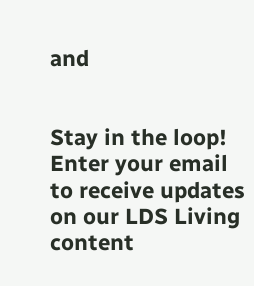and


Stay in the loop!
Enter your email to receive updates on our LDS Living content